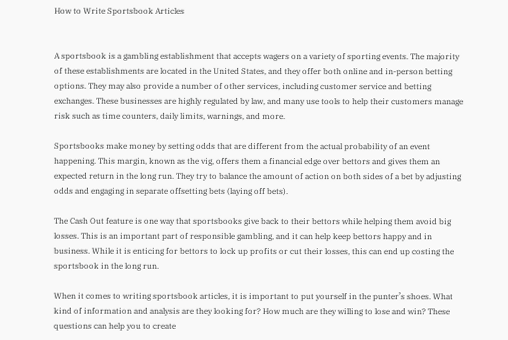How to Write Sportsbook Articles


A sportsbook is a gambling establishment that accepts wagers on a variety of sporting events. The majority of these establishments are located in the United States, and they offer both online and in-person betting options. They may also provide a number of other services, including customer service and betting exchanges. These businesses are highly regulated by law, and many use tools to help their customers manage risk such as time counters, daily limits, warnings, and more.

Sportsbooks make money by setting odds that are different from the actual probability of an event happening. This margin, known as the vig, offers them a financial edge over bettors and gives them an expected return in the long run. They try to balance the amount of action on both sides of a bet by adjusting odds and engaging in separate offsetting bets (laying off bets).

The Cash Out feature is one way that sportsbooks give back to their bettors while helping them avoid big losses. This is an important part of responsible gambling, and it can help keep bettors happy and in business. While it is enticing for bettors to lock up profits or cut their losses, this can end up costing the sportsbook in the long run.

When it comes to writing sportsbook articles, it is important to put yourself in the punter’s shoes. What kind of information and analysis are they looking for? How much are they willing to lose and win? These questions can help you to create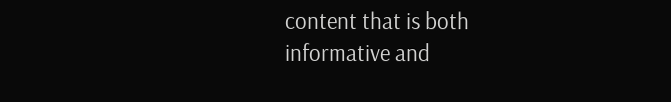content that is both informative and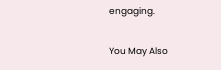engaging.

You May Also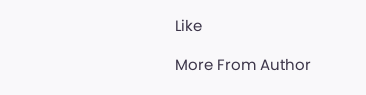Like

More From Author